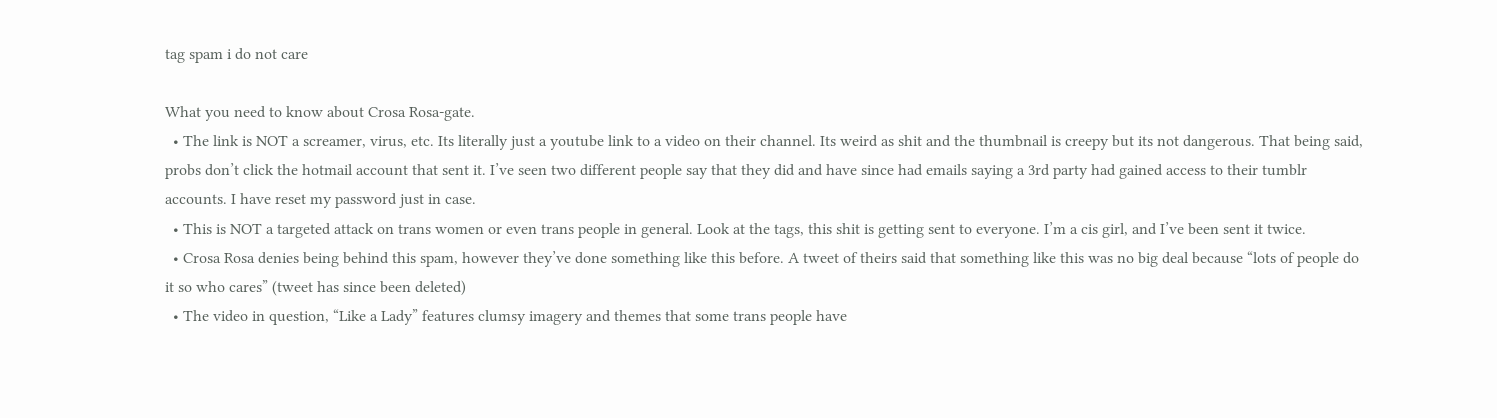tag spam i do not care

What you need to know about Crosa Rosa-gate.
  • The link is NOT a screamer, virus, etc. Its literally just a youtube link to a video on their channel. Its weird as shit and the thumbnail is creepy but its not dangerous. That being said, probs don’t click the hotmail account that sent it. I’ve seen two different people say that they did and have since had emails saying a 3rd party had gained access to their tumblr accounts. I have reset my password just in case.
  • This is NOT a targeted attack on trans women or even trans people in general. Look at the tags, this shit is getting sent to everyone. I’m a cis girl, and I’ve been sent it twice.
  • Crosa Rosa denies being behind this spam, however they’ve done something like this before. A tweet of theirs said that something like this was no big deal because “lots of people do it so who cares” (tweet has since been deleted)
  • The video in question, “Like a Lady” features clumsy imagery and themes that some trans people have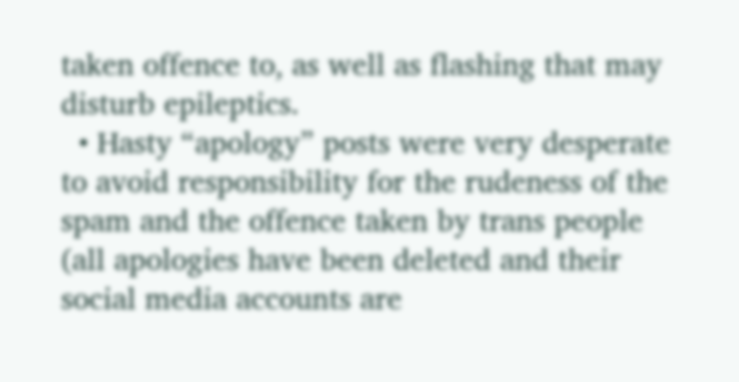taken offence to, as well as flashing that may disturb epileptics.
  • Hasty “apology” posts were very desperate to avoid responsibility for the rudeness of the spam and the offence taken by trans people (all apologies have been deleted and their social media accounts are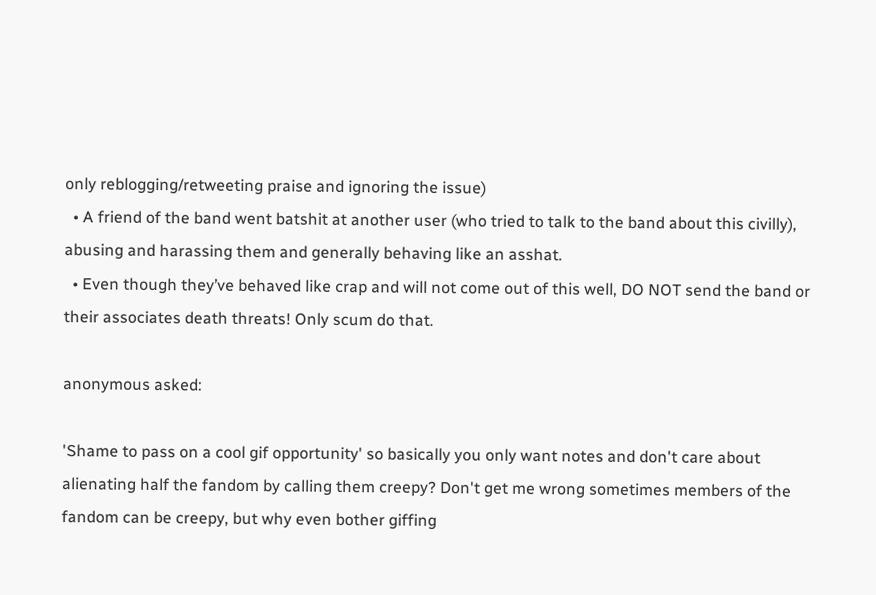only reblogging/retweeting praise and ignoring the issue)
  • A friend of the band went batshit at another user (who tried to talk to the band about this civilly), abusing and harassing them and generally behaving like an asshat.
  • Even though they’ve behaved like crap and will not come out of this well, DO NOT send the band or their associates death threats! Only scum do that.

anonymous asked:

'Shame to pass on a cool gif opportunity' so basically you only want notes and don't care about alienating half the fandom by calling them creepy? Don't get me wrong sometimes members of the fandom can be creepy, but why even bother giffing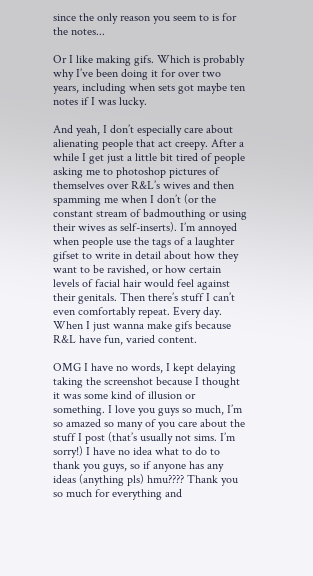since the only reason you seem to is for the notes...

Or I like making gifs. Which is probably why I’ve been doing it for over two years, including when sets got maybe ten notes if I was lucky.

And yeah, I don’t especially care about alienating people that act creepy. After a while I get just a little bit tired of people asking me to photoshop pictures of themselves over R&L’s wives and then spamming me when I don’t (or the constant stream of badmouthing or using their wives as self-inserts). I’m annoyed when people use the tags of a laughter gifset to write in detail about how they want to be ravished, or how certain levels of facial hair would feel against their genitals. Then there’s stuff I can’t even comfortably repeat. Every day. When I just wanna make gifs because R&L have fun, varied content.

OMG I have no words, I kept delaying taking the screenshot because I thought it was some kind of illusion or something. I love you guys so much, I’m so amazed so many of you care about the stuff I post (that’s usually not sims. I’m sorry!) I have no idea what to do to thank you guys, so if anyone has any ideas (anything pls) hmu???? Thank you so much for everything and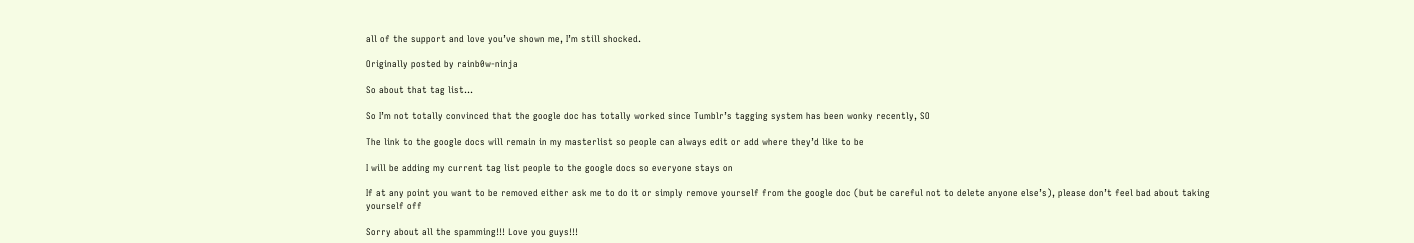all of the support and love you’ve shown me, I’m still shocked.

Originally posted by rainb0w-ninja

So about that tag list...

So I’m not totally convinced that the google doc has totally worked since Tumblr’s tagging system has been wonky recently, SO

The link to the google docs will remain in my masterlist so people can always edit or add where they’d like to be

I will be adding my current tag list people to the google docs so everyone stays on

If at any point you want to be removed either ask me to do it or simply remove yourself from the google doc (but be careful not to delete anyone else’s), please don’t feel bad about taking yourself off

Sorry about all the spamming!!! Love you guys!!!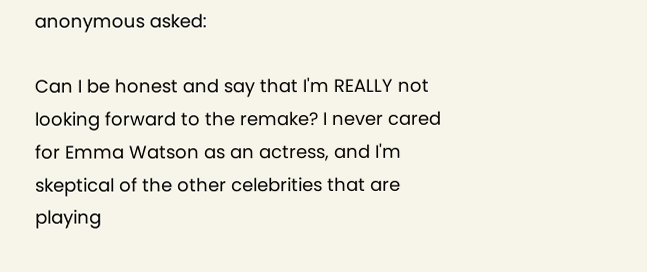anonymous asked:

Can I be honest and say that I'm REALLY not looking forward to the remake? I never cared for Emma Watson as an actress, and I'm skeptical of the other celebrities that are playing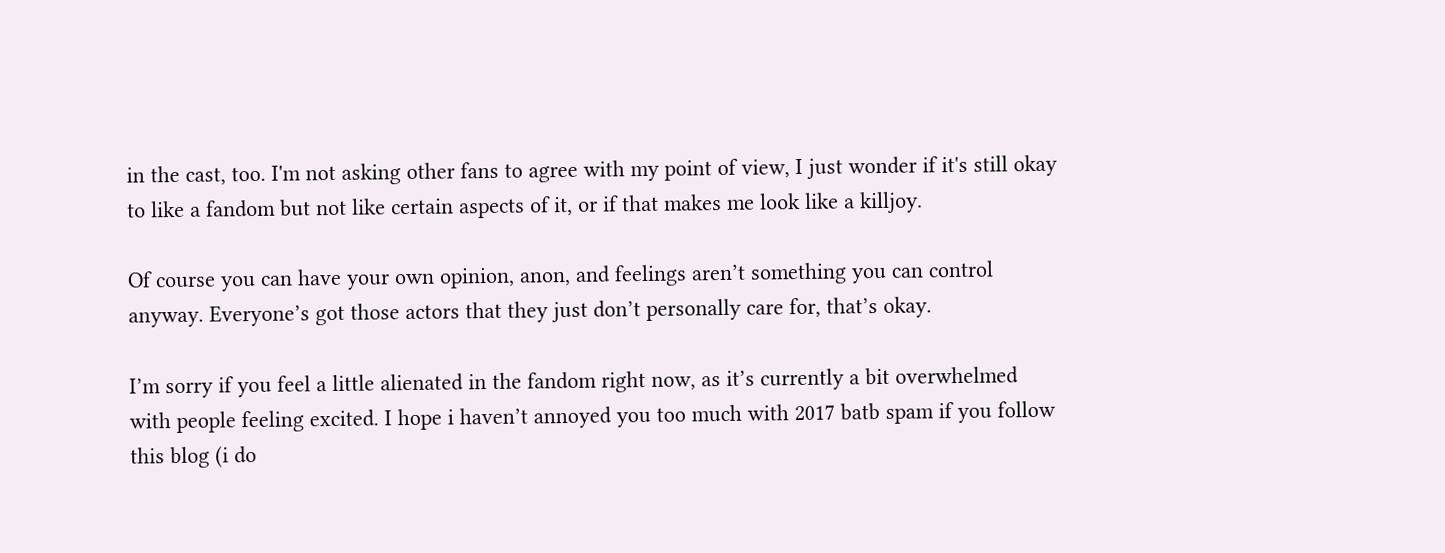in the cast, too. I'm not asking other fans to agree with my point of view, I just wonder if it's still okay to like a fandom but not like certain aspects of it, or if that makes me look like a killjoy.

Of course you can have your own opinion, anon, and feelings aren’t something you can control anyway. Everyone’s got those actors that they just don’t personally care for, that’s okay.

I’m sorry if you feel a little alienated in the fandom right now, as it’s currently a bit overwhelmed with people feeling excited. I hope i haven’t annoyed you too much with 2017 batb spam if you follow this blog (i do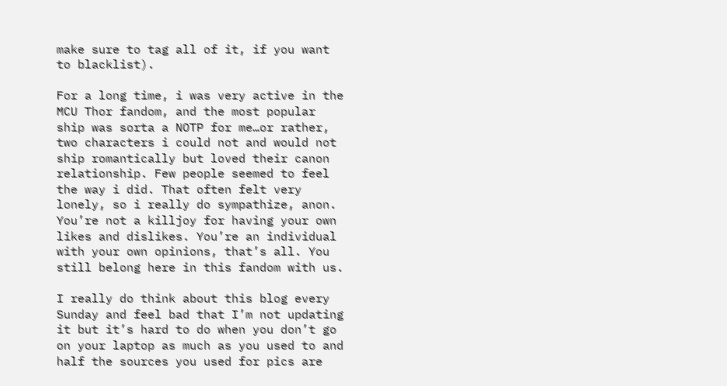make sure to tag all of it, if you want to blacklist).

For a long time, i was very active in the MCU Thor fandom, and the most popular ship was sorta a NOTP for me…or rather, two characters i could not and would not ship romantically but loved their canon relationship. Few people seemed to feel the way i did. That often felt very lonely, so i really do sympathize, anon. You’re not a killjoy for having your own likes and dislikes. You’re an individual with your own opinions, that’s all. You still belong here in this fandom with us.

I really do think about this blog every Sunday and feel bad that I’m not updating it but it’s hard to do when you don’t go on your laptop as much as you used to and half the sources you used for pics are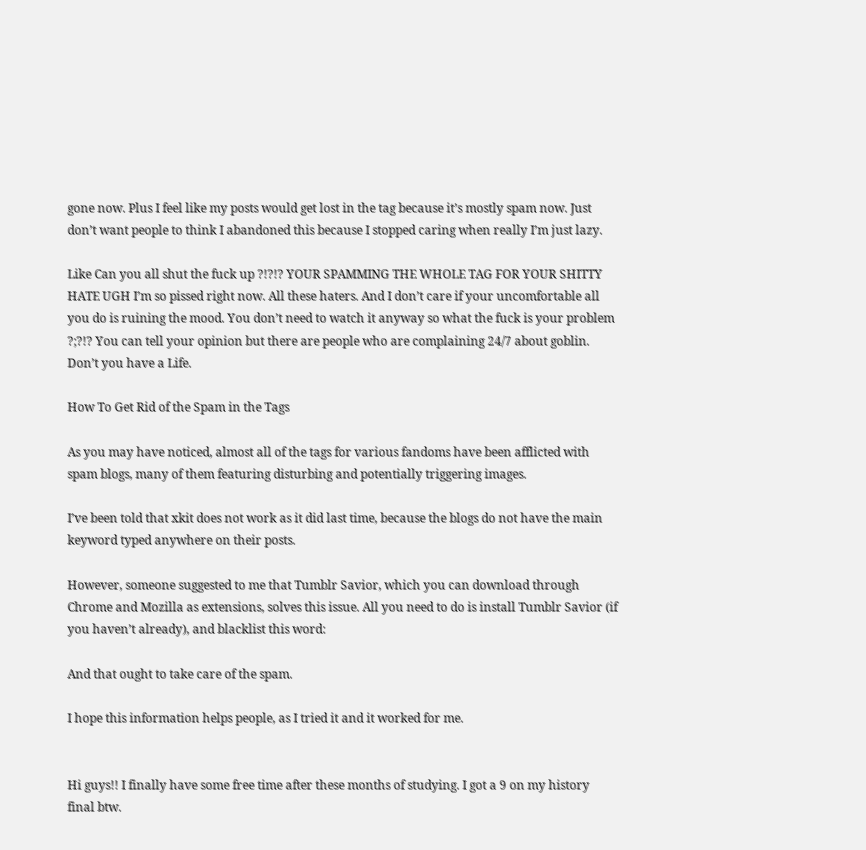gone now. Plus I feel like my posts would get lost in the tag because it’s mostly spam now. Just don’t want people to think I abandoned this because I stopped caring when really I’m just lazy.

Like Can you all shut the fuck up ?!?!? YOUR SPAMMING THE WHOLE TAG FOR YOUR SHITTY HATE UGH I’m so pissed right now. All these haters. And I don’t care if your uncomfortable all you do is ruining the mood. You don’t need to watch it anyway so what the fuck is your problem ?;?!? You can tell your opinion but there are people who are complaining 24/7 about goblin. Don’t you have a Life.

How To Get Rid of the Spam in the Tags

As you may have noticed, almost all of the tags for various fandoms have been afflicted with spam blogs, many of them featuring disturbing and potentially triggering images.

I’ve been told that xkit does not work as it did last time, because the blogs do not have the main keyword typed anywhere on their posts.

However, someone suggested to me that Tumblr Savior, which you can download through Chrome and Mozilla as extensions, solves this issue. All you need to do is install Tumblr Savior (if you haven’t already), and blacklist this word:

And that ought to take care of the spam.

I hope this information helps people, as I tried it and it worked for me.


Hi guys!! I finally have some free time after these months of studying. I got a 9 on my history final btw.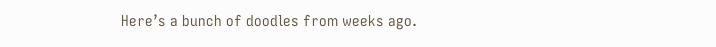Here’s a bunch of doodles from weeks ago.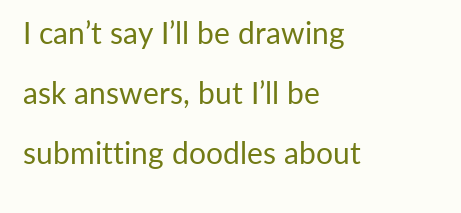I can’t say I’ll be drawing ask answers, but I’ll be submitting doodles about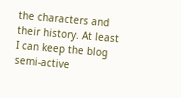the characters and their history. At least I can keep the blog semi-active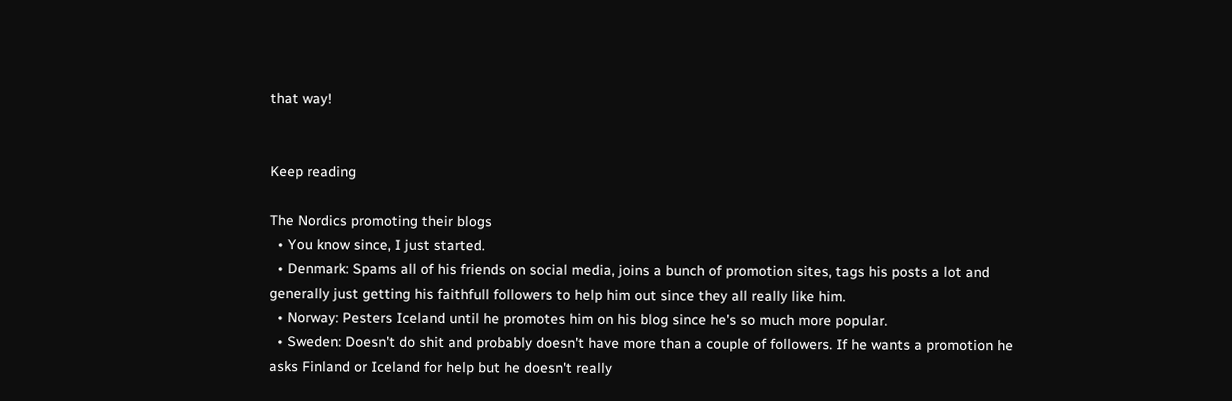that way!


Keep reading

The Nordics promoting their blogs
  • You know since, I just started.
  • Denmark: Spams all of his friends on social media, joins a bunch of promotion sites, tags his posts a lot and generally just getting his faithfull followers to help him out since they all really like him.
  • Norway: Pesters Iceland until he promotes him on his blog since he's so much more popular.
  • Sweden: Doesn't do shit and probably doesn't have more than a couple of followers. If he wants a promotion he asks Finland or Iceland for help but he doesn't really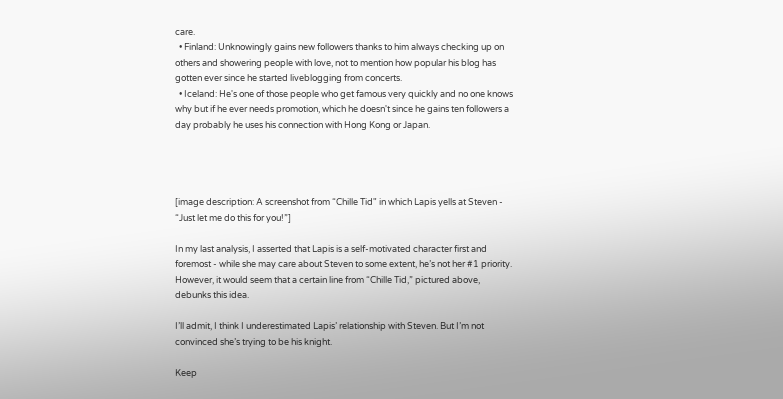care.
  • Finland: Unknowingly gains new followers thanks to him always checking up on others and showering people with love, not to mention how popular his blog has gotten ever since he started liveblogging from concerts.
  • Iceland: He's one of those people who get famous very quickly and no one knows why but if he ever needs promotion, which he doesn't since he gains ten followers a day probably he uses his connection with Hong Kong or Japan.




[image description: A screenshot from “Chille Tid" in which Lapis yells at Steven - “Just let me do this for you!”]

In my last analysis, I asserted that Lapis is a self-motivated character first and foremost - while she may care about Steven to some extent, he’s not her #1 priority. However, it would seem that a certain line from “Chille Tid,” pictured above, debunks this idea.

I’ll admit, I think I underestimated Lapis’ relationship with Steven. But I’m not convinced she’s trying to be his knight.

Keep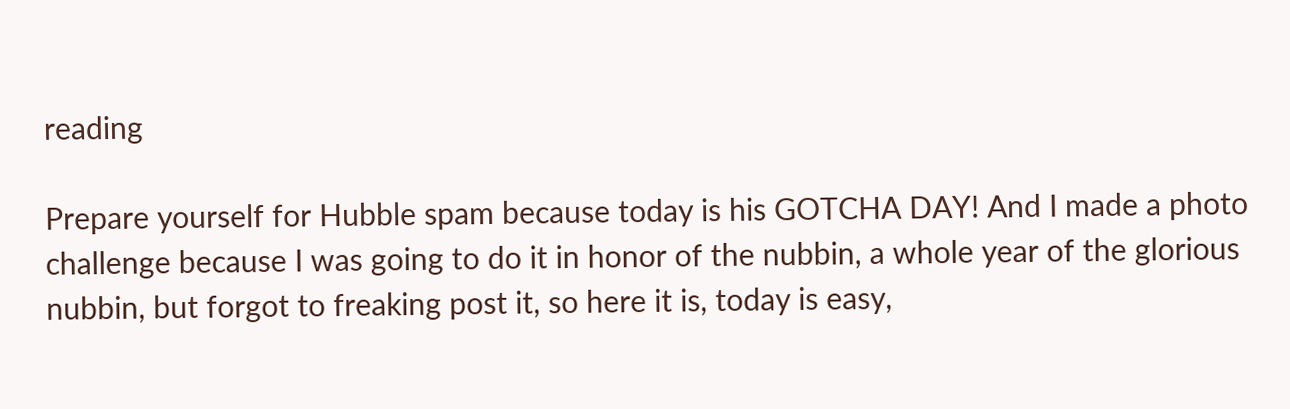reading

Prepare yourself for Hubble spam because today is his GOTCHA DAY! And I made a photo challenge because I was going to do it in honor of the nubbin, a whole year of the glorious nubbin, but forgot to freaking post it, so here it is, today is easy,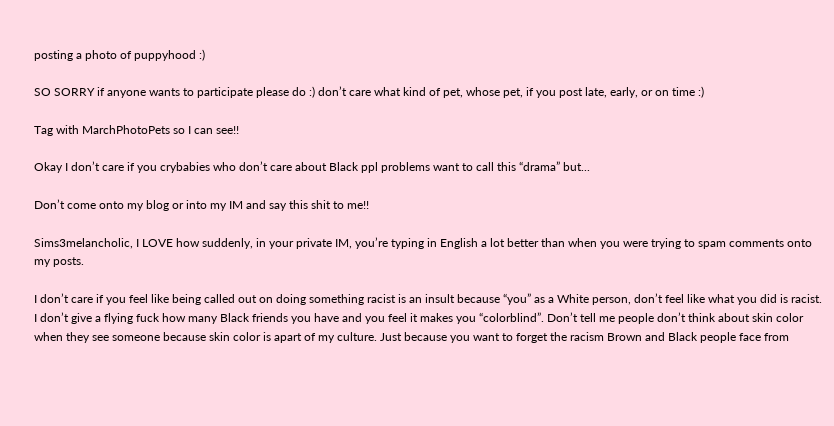posting a photo of puppyhood :)

SO SORRY if anyone wants to participate please do :) don’t care what kind of pet, whose pet, if you post late, early, or on time :)

Tag with MarchPhotoPets so I can see!!

Okay I don’t care if you crybabies who don’t care about Black ppl problems want to call this “drama” but...

Don’t come onto my blog or into my IM and say this shit to me!!

Sims3melancholic, I LOVE how suddenly, in your private IM, you’re typing in English a lot better than when you were trying to spam comments onto my posts.

I don’t care if you feel like being called out on doing something racist is an insult because “you” as a White person, don’t feel like what you did is racist. I don’t give a flying fuck how many Black friends you have and you feel it makes you “colorblind”. Don’t tell me people don’t think about skin color when they see someone because skin color is apart of my culture. Just because you want to forget the racism Brown and Black people face from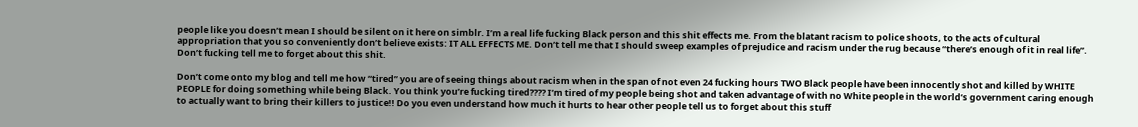people like you doesn’t mean I should be silent on it here on simblr. I’m a real life fucking Black person and this shit effects me. From the blatant racism to police shoots, to the acts of cultural appropriation that you so conveniently don’t believe exists: IT ALL EFFECTS ME. Don’t tell me that I should sweep examples of prejudice and racism under the rug because “there’s enough of it in real life”. Don’t fucking tell me to forget about this shit.

Don’t come onto my blog and tell me how “tired” you are of seeing things about racism when in the span of not even 24 fucking hours TWO Black people have been innocently shot and killed by WHITE PEOPLE for doing something while being Black. You think you’re fucking tired???? I’m tired of my people being shot and taken advantage of with no White people in the world’s government caring enough to actually want to bring their killers to justice!! Do you even understand how much it hurts to hear other people tell us to forget about this stuff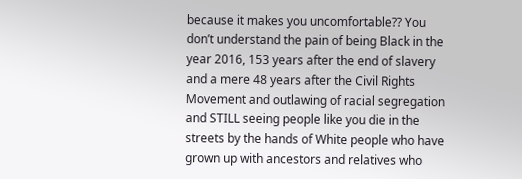because it makes you uncomfortable?? You don’t understand the pain of being Black in the year 2016, 153 years after the end of slavery and a mere 48 years after the Civil Rights Movement and outlawing of racial segregation and STILL seeing people like you die in the streets by the hands of White people who have grown up with ancestors and relatives who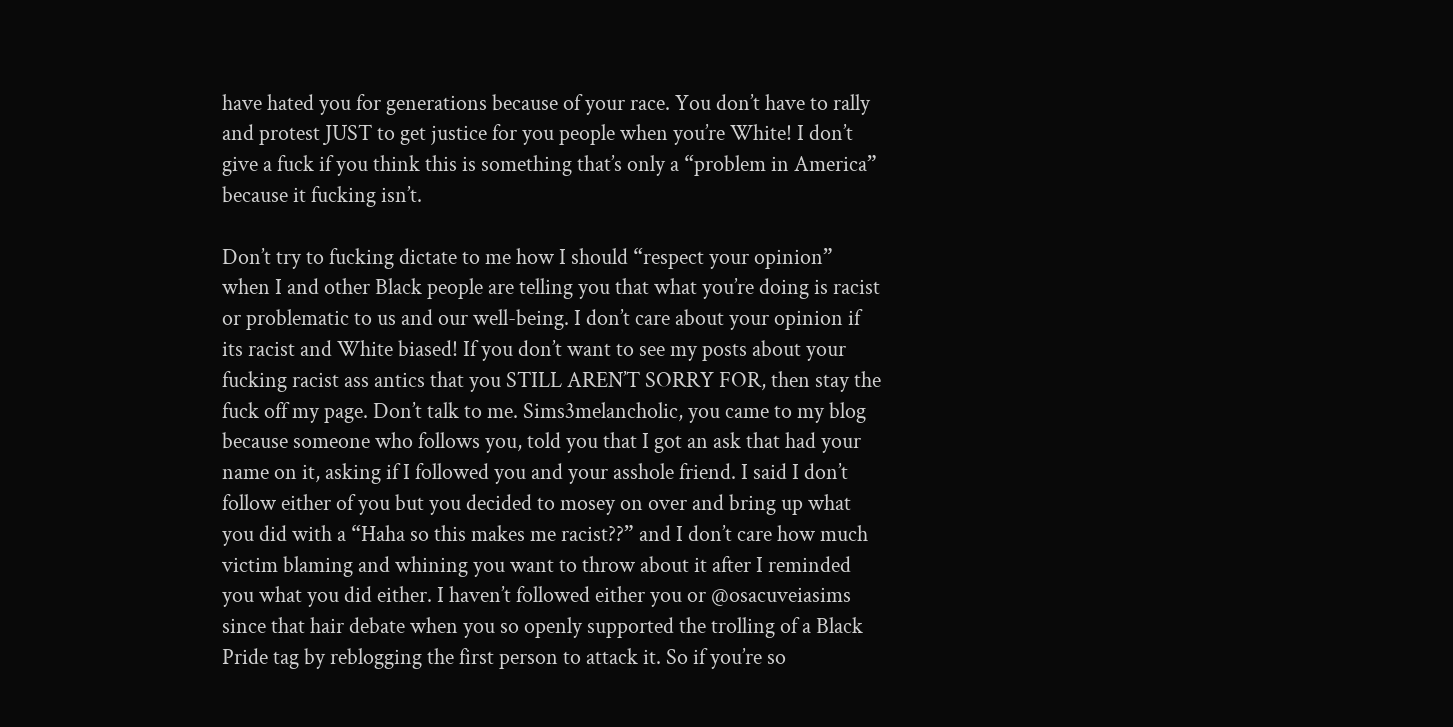have hated you for generations because of your race. You don’t have to rally and protest JUST to get justice for you people when you’re White! I don’t give a fuck if you think this is something that’s only a “problem in America” because it fucking isn’t.

Don’t try to fucking dictate to me how I should “respect your opinion” when I and other Black people are telling you that what you’re doing is racist or problematic to us and our well-being. I don’t care about your opinion if its racist and White biased! If you don’t want to see my posts about your fucking racist ass antics that you STILL AREN’T SORRY FOR, then stay the fuck off my page. Don’t talk to me. Sims3melancholic, you came to my blog because someone who follows you, told you that I got an ask that had your name on it, asking if I followed you and your asshole friend. I said I don’t follow either of you but you decided to mosey on over and bring up what you did with a “Haha so this makes me racist??” and I don’t care how much victim blaming and whining you want to throw about it after I reminded you what you did either. I haven’t followed either you or @osacuveiasims since that hair debate when you so openly supported the trolling of a Black Pride tag by reblogging the first person to attack it. So if you’re so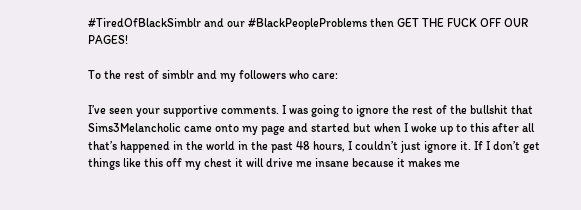#TiredOfBlackSimblr and our #BlackPeopleProblems then GET THE FUCK OFF OUR PAGES!

To the rest of simblr and my followers who care:

I’ve seen your supportive comments. I was going to ignore the rest of the bullshit that Sims3Melancholic came onto my page and started but when I woke up to this after all that’s happened in the world in the past 48 hours, I couldn’t just ignore it. If I don’t get things like this off my chest it will drive me insane because it makes me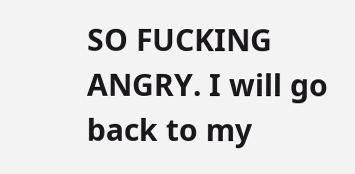SO FUCKING ANGRY. I will go back to my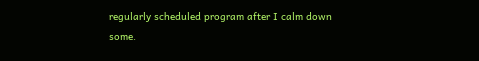regularly scheduled program after I calm down some.